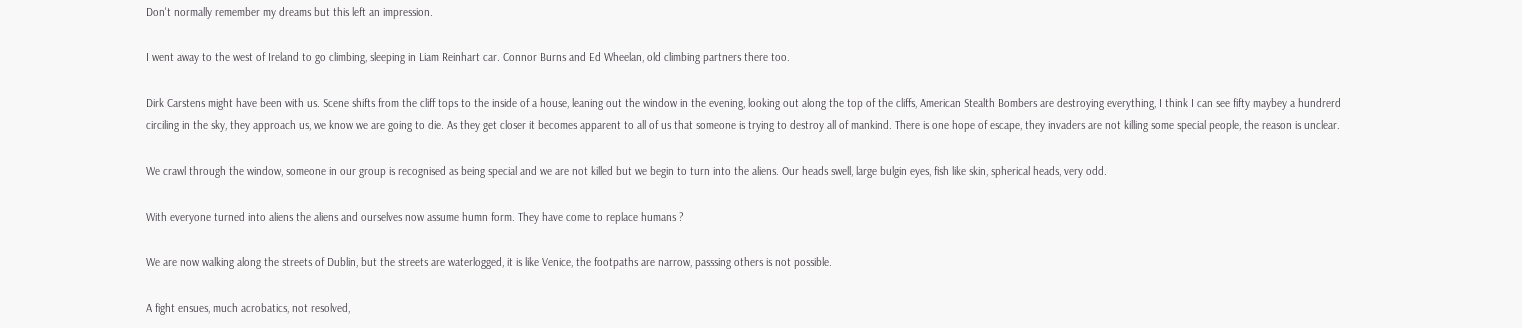Don't normally remember my dreams but this left an impression.

I went away to the west of Ireland to go climbing, sleeping in Liam Reinhart car. Connor Burns and Ed Wheelan, old climbing partners there too.

Dirk Carstens might have been with us. Scene shifts from the cliff tops to the inside of a house, leaning out the window in the evening, looking out along the top of the cliffs, American Stealth Bombers are destroying everything, I think I can see fifty maybey a hundrerd circiling in the sky, they approach us, we know we are going to die. As they get closer it becomes apparent to all of us that someone is trying to destroy all of mankind. There is one hope of escape, they invaders are not killing some special people, the reason is unclear.

We crawl through the window, someone in our group is recognised as being special and we are not killed but we begin to turn into the aliens. Our heads swell, large bulgin eyes, fish like skin, spherical heads, very odd.

With everyone turned into aliens the aliens and ourselves now assume humn form. They have come to replace humans ?

We are now walking along the streets of Dublin, but the streets are waterlogged, it is like Venice, the footpaths are narrow, passsing others is not possible.

A fight ensues, much acrobatics, not resolved,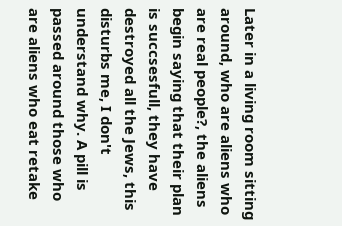Later in a living room sitting around, who are aliens who are real people?, the aliens begin saying that their plan is succsesfull, they have destroyed all the Jews, this disturbs me, I don't understand why. A pill is passed around those who are aliens who eat retake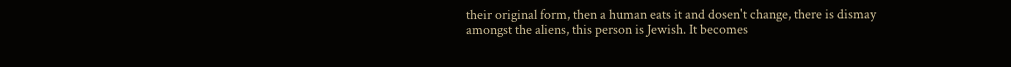their original form, then a human eats it and dosen't change, there is dismay amongst the aliens, this person is Jewish. It becomes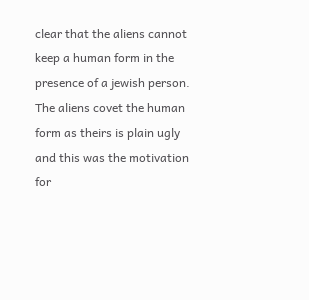clear that the aliens cannot keep a human form in the presence of a jewish person. The aliens covet the human form as theirs is plain ugly and this was the motivation for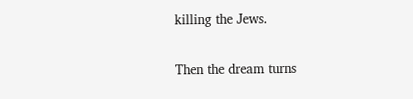killing the Jews.

Then the dream turns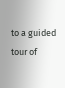to a guided tour of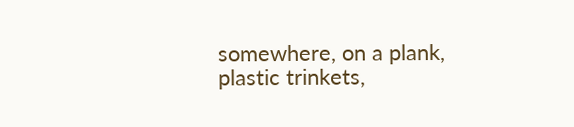somewhere, on a plank, plastic trinkets,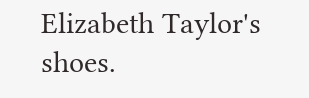Elizabeth Taylor's shoes.